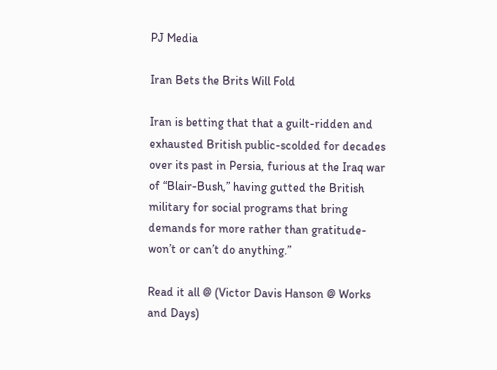PJ Media

Iran Bets the Brits Will Fold

Iran is betting that that a guilt-ridden and exhausted British public-scolded for decades over its past in Persia, furious at the Iraq war of “Blair-Bush,” having gutted the British military for social programs that bring demands for more rather than gratitude-won’t or can’t do anything.”

Read it all @ (Victor Davis Hanson @ Works and Days)